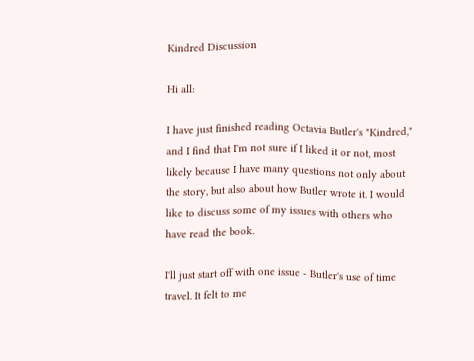Kindred Discussion

Hi all:

I have just finished reading Octavia Butler's "Kindred," and I find that I'm not sure if I liked it or not, most likely because I have many questions not only about the story, but also about how Butler wrote it. I would like to discuss some of my issues with others who have read the book.

I'll just start off with one issue - Butler's use of time travel. It felt to me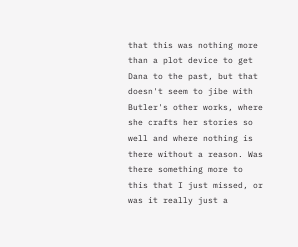that this was nothing more than a plot device to get Dana to the past, but that doesn't seem to jibe with Butler's other works, where she crafts her stories so well and where nothing is there without a reason. Was there something more to this that I just missed, or was it really just a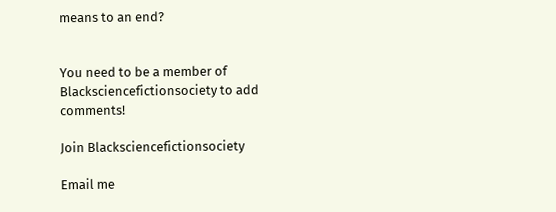means to an end?


You need to be a member of Blacksciencefictionsociety to add comments!

Join Blacksciencefictionsociety

Email me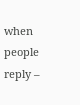when people reply –